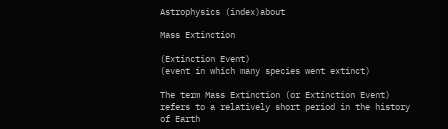Astrophysics (index)about

Mass Extinction

(Extinction Event)
(event in which many species went extinct)

The term Mass Extinction (or Extinction Event) refers to a relatively short period in the history of Earth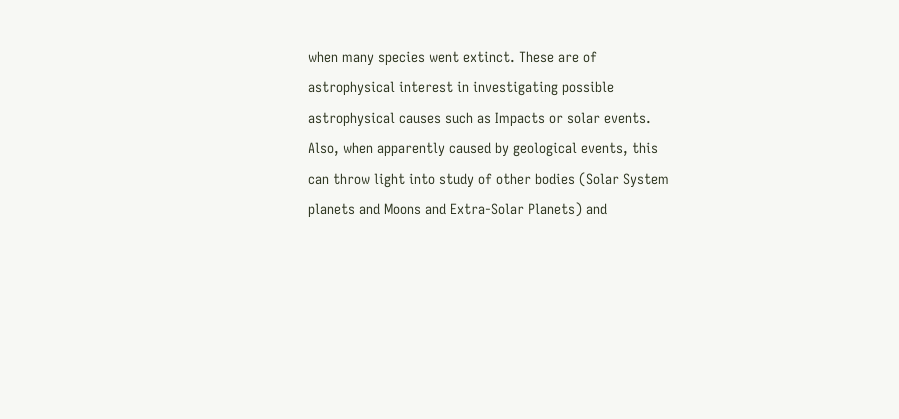when many species went extinct. These are of astrophysical interest in investigating possible astrophysical causes such as Impacts or solar events. Also, when apparently caused by geological events, this can throw light into study of other bodies (Solar System planets and Moons and Extra-Solar Planets) and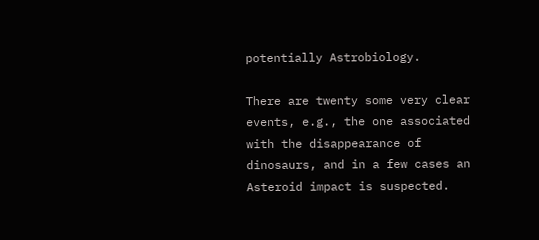potentially Astrobiology.

There are twenty some very clear events, e.g., the one associated with the disappearance of dinosaurs, and in a few cases an Asteroid impact is suspected.